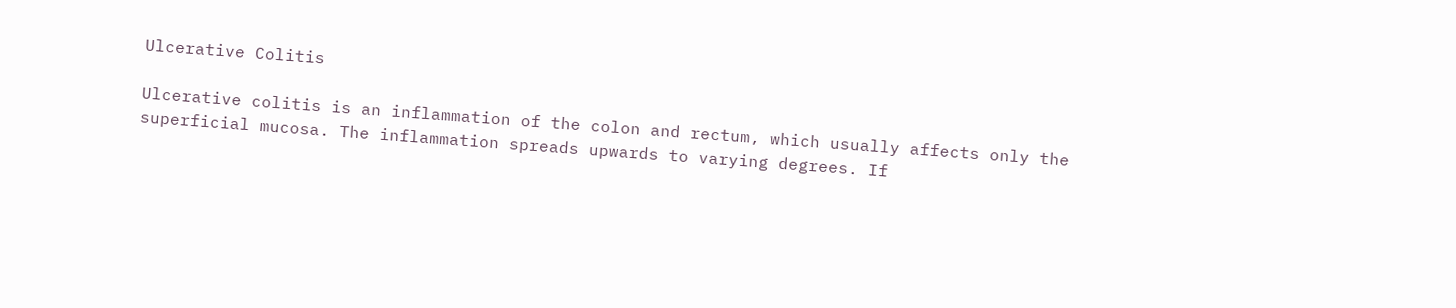Ulcerative Colitis

Ulcerative colitis is an inflammation of the colon and rectum, which usually affects only the superficial mucosa. The inflammation spreads upwards to varying degrees. If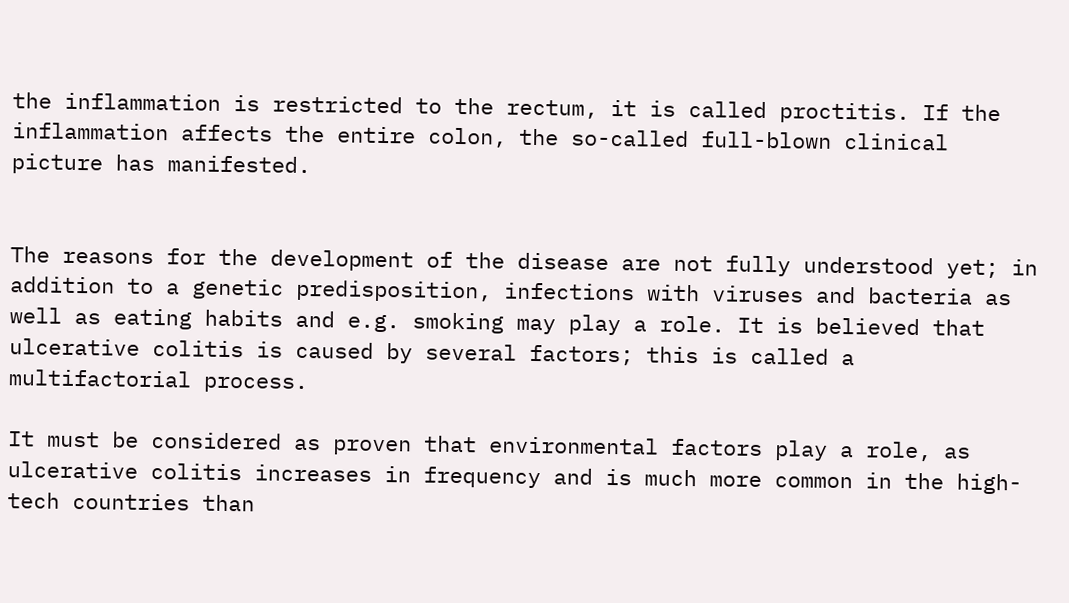the inflammation is restricted to the rectum, it is called proctitis. If the inflammation affects the entire colon, the so-called full-blown clinical picture has manifested.


The reasons for the development of the disease are not fully understood yet; in addition to a genetic predisposition, infections with viruses and bacteria as well as eating habits and e.g. smoking may play a role. It is believed that ulcerative colitis is caused by several factors; this is called a multifactorial process.

It must be considered as proven that environmental factors play a role, as ulcerative colitis increases in frequency and is much more common in the high-tech countries than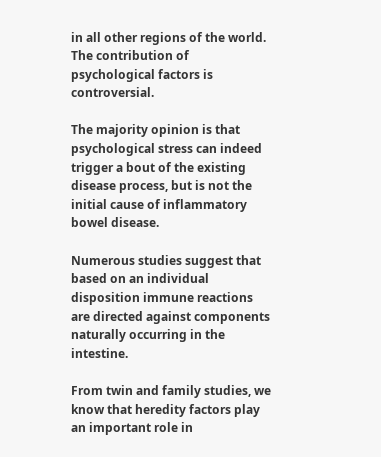in all other regions of the world. The contribution of psychological factors is controversial.

The majority opinion is that psychological stress can indeed trigger a bout of the existing disease process, but is not the initial cause of inflammatory bowel disease.

Numerous studies suggest that based on an individual disposition immune reactions are directed against components naturally occurring in the intestine.

From twin and family studies, we know that heredity factors play an important role in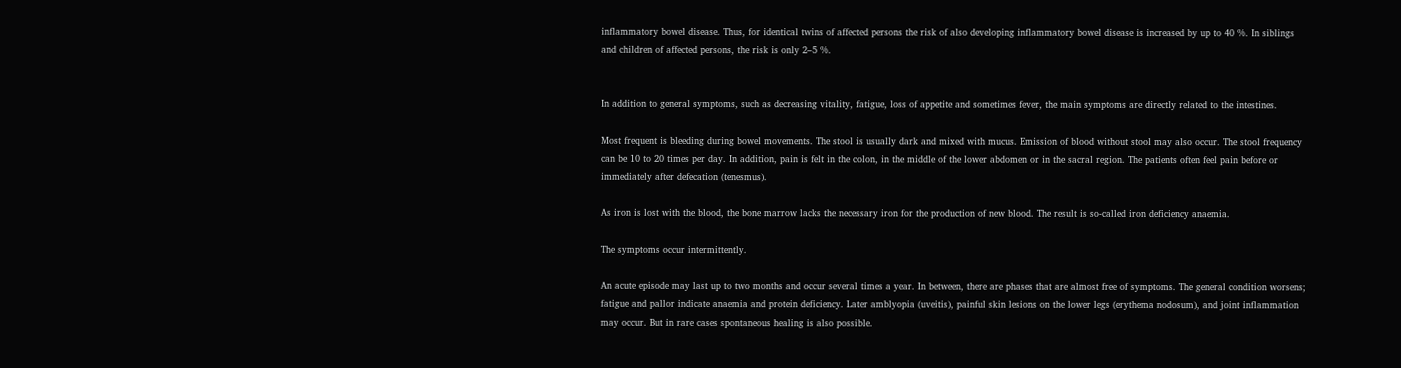inflammatory bowel disease. Thus, for identical twins of affected persons the risk of also developing inflammatory bowel disease is increased by up to 40 %. In siblings and children of affected persons, the risk is only 2–5 %.


In addition to general symptoms, such as decreasing vitality, fatigue, loss of appetite and sometimes fever, the main symptoms are directly related to the intestines.

Most frequent is bleeding during bowel movements. The stool is usually dark and mixed with mucus. Emission of blood without stool may also occur. The stool frequency can be 10 to 20 times per day. In addition, pain is felt in the colon, in the middle of the lower abdomen or in the sacral region. The patients often feel pain before or immediately after defecation (tenesmus).

As iron is lost with the blood, the bone marrow lacks the necessary iron for the production of new blood. The result is so-called iron deficiency anaemia.

The symptoms occur intermittently.

An acute episode may last up to two months and occur several times a year. In between, there are phases that are almost free of symptoms. The general condition worsens; fatigue and pallor indicate anaemia and protein deficiency. Later amblyopia (uveitis), painful skin lesions on the lower legs (erythema nodosum), and joint inflammation may occur. But in rare cases spontaneous healing is also possible.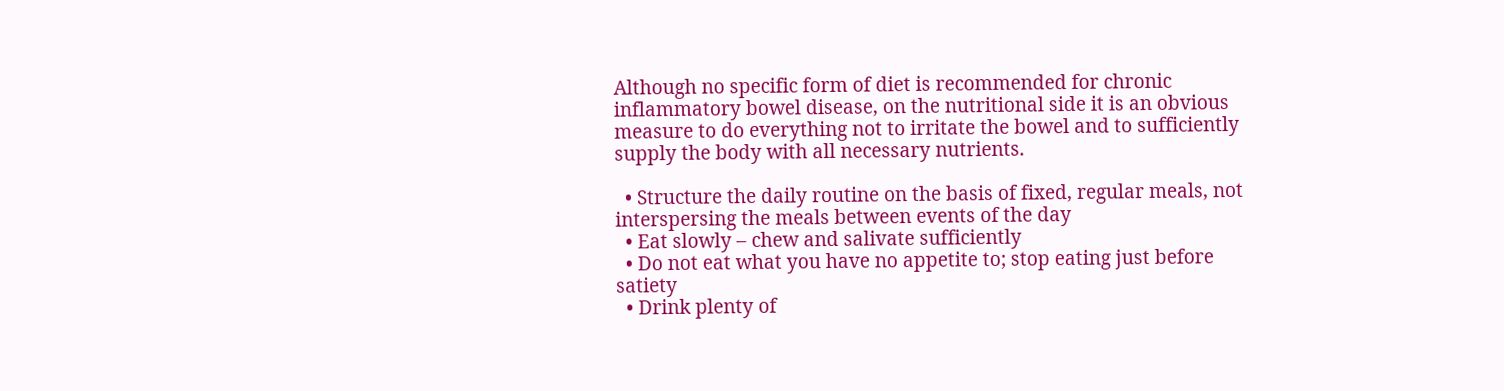Although no specific form of diet is recommended for chronic inflammatory bowel disease, on the nutritional side it is an obvious measure to do everything not to irritate the bowel and to sufficiently supply the body with all necessary nutrients.

  • Structure the daily routine on the basis of fixed, regular meals, not interspersing the meals between events of the day
  • Eat slowly – chew and salivate sufficiently
  • Do not eat what you have no appetite to; stop eating just before satiety
  • Drink plenty of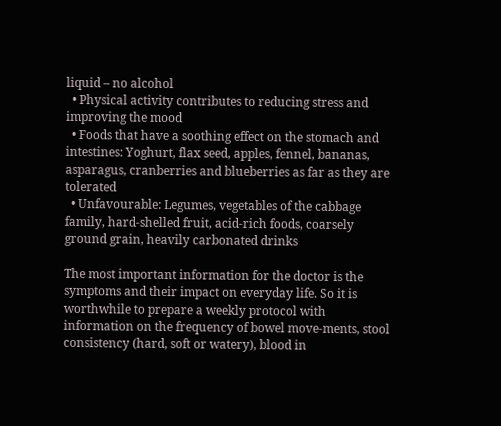liquid – no alcohol
  • Physical activity contributes to reducing stress and improving the mood
  • Foods that have a soothing effect on the stomach and intestines: Yoghurt, flax seed, apples, fennel, bananas, asparagus, cranberries and blueberries as far as they are tolerated
  • Unfavourable: Legumes, vegetables of the cabbage family, hard-shelled fruit, acid-rich foods, coarsely ground grain, heavily carbonated drinks

The most important information for the doctor is the symptoms and their impact on everyday life. So it is worthwhile to prepare a weekly protocol with information on the frequency of bowel move-ments, stool consistency (hard, soft or watery), blood in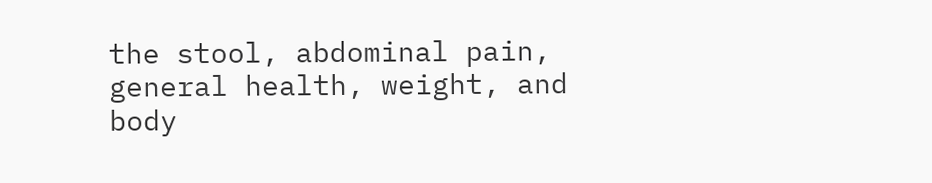the stool, abdominal pain, general health, weight, and body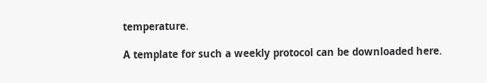temperature.

A template for such a weekly protocol can be downloaded here.